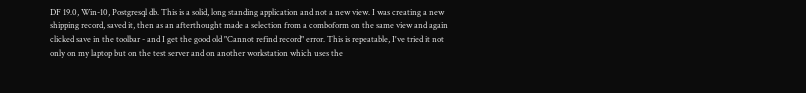DF 19.0, Win-10, Postgresql db. This is a solid, long standing application and not a new view. I was creating a new shipping record, saved it, then as an afterthought made a selection from a comboform on the same view and again clicked save in the toolbar - and I get the good old "Cannot refind record" error. This is repeatable, I've tried it not only on my laptop but on the test server and on another workstation which uses the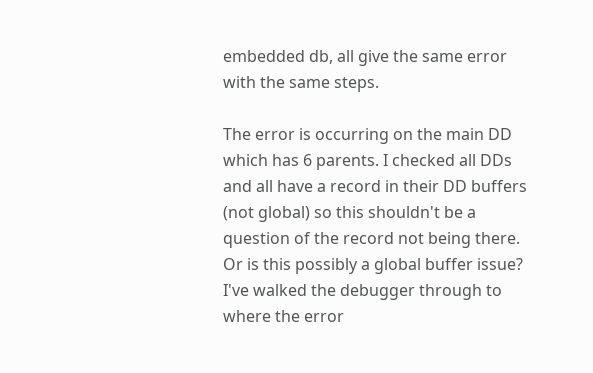embedded db, all give the same error with the same steps.

The error is occurring on the main DD which has 6 parents. I checked all DDs and all have a record in their DD buffers (not global) so this shouldn't be a question of the record not being there. Or is this possibly a global buffer issue? I've walked the debugger through to where the error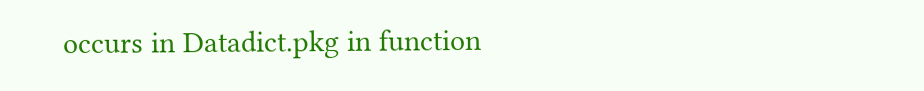occurs in Datadict.pkg in function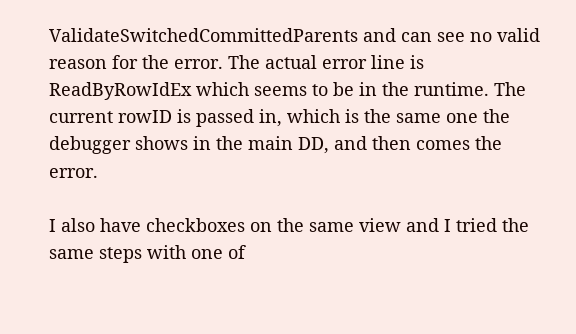ValidateSwitchedCommittedParents and can see no valid reason for the error. The actual error line is ReadByRowIdEx which seems to be in the runtime. The current rowID is passed in, which is the same one the debugger shows in the main DD, and then comes the error.

I also have checkboxes on the same view and I tried the same steps with one of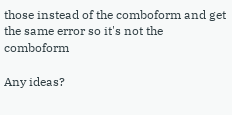those instead of the comboform and get the same error so it's not the comboform

Any ideas?